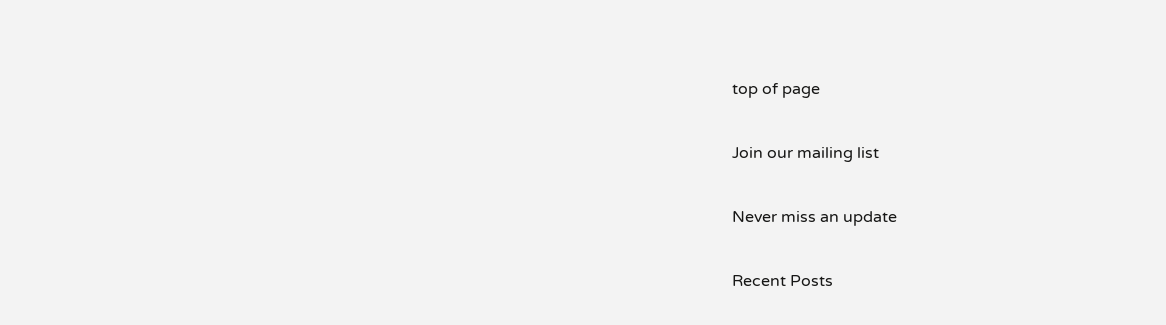top of page

Join our mailing list

Never miss an update

Recent Posts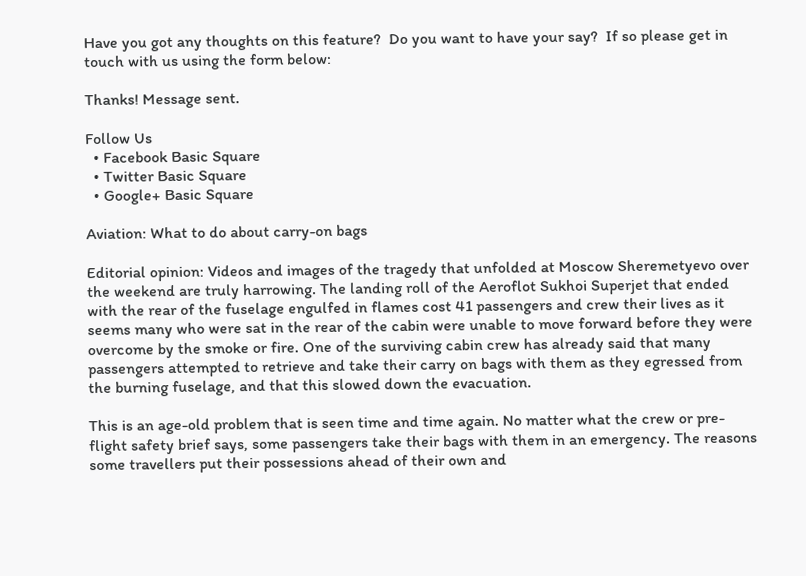Have you got any thoughts on this feature?  Do you want to have your say?  If so please get in touch with us using the form below:

Thanks! Message sent.

Follow Us
  • Facebook Basic Square
  • Twitter Basic Square
  • Google+ Basic Square

Aviation: What to do about carry-on bags

Editorial opinion: Videos and images of the tragedy that unfolded at Moscow Sheremetyevo over the weekend are truly harrowing. The landing roll of the Aeroflot Sukhoi Superjet that ended with the rear of the fuselage engulfed in flames cost 41 passengers and crew their lives as it seems many who were sat in the rear of the cabin were unable to move forward before they were overcome by the smoke or fire. One of the surviving cabin crew has already said that many passengers attempted to retrieve and take their carry on bags with them as they egressed from the burning fuselage, and that this slowed down the evacuation.

This is an age-old problem that is seen time and time again. No matter what the crew or pre-flight safety brief says, some passengers take their bags with them in an emergency. The reasons some travellers put their possessions ahead of their own and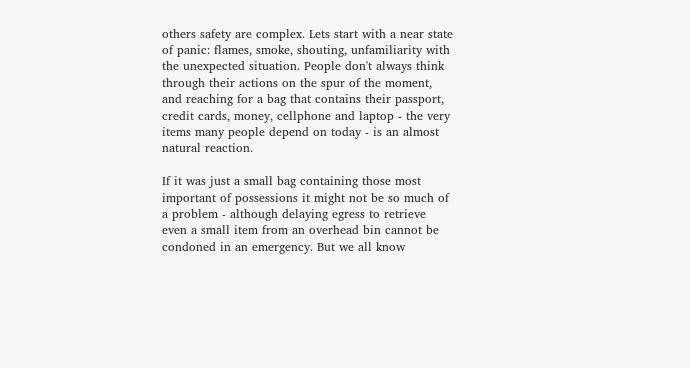others safety are complex. Lets start with a near state of panic: flames, smoke, shouting, unfamiliarity with the unexpected situation. People don't always think through their actions on the spur of the moment, and reaching for a bag that contains their passport, credit cards, money, cellphone and laptop - the very items many people depend on today - is an almost natural reaction.

If it was just a small bag containing those most important of possessions it might not be so much of a problem - although delaying egress to retrieve even a small item from an overhead bin cannot be condoned in an emergency. But we all know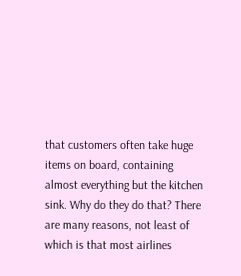that customers often take huge items on board, containing almost everything but the kitchen sink. Why do they do that? There are many reasons, not least of which is that most airlines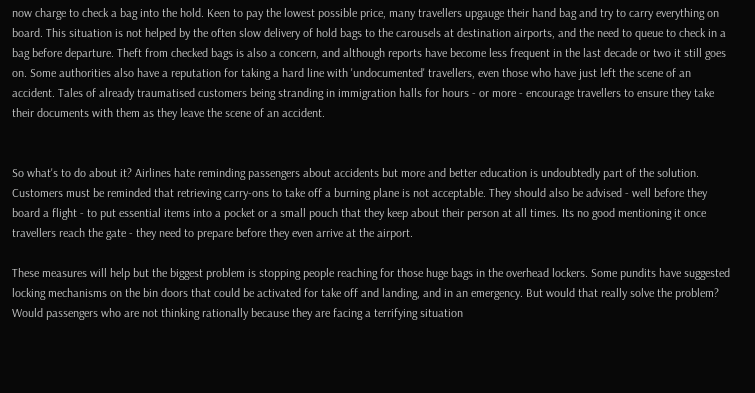now charge to check a bag into the hold. Keen to pay the lowest possible price, many travellers upgauge their hand bag and try to carry everything on board. This situation is not helped by the often slow delivery of hold bags to the carousels at destination airports, and the need to queue to check in a bag before departure. Theft from checked bags is also a concern, and although reports have become less frequent in the last decade or two it still goes on. Some authorities also have a reputation for taking a hard line with 'undocumented' travellers, even those who have just left the scene of an accident. Tales of already traumatised customers being stranding in immigration halls for hours - or more - encourage travellers to ensure they take their documents with them as they leave the scene of an accident.


So what's to do about it? Airlines hate reminding passengers about accidents but more and better education is undoubtedly part of the solution. Customers must be reminded that retrieving carry-ons to take off a burning plane is not acceptable. They should also be advised - well before they board a flight - to put essential items into a pocket or a small pouch that they keep about their person at all times. Its no good mentioning it once travellers reach the gate - they need to prepare before they even arrive at the airport.

These measures will help but the biggest problem is stopping people reaching for those huge bags in the overhead lockers. Some pundits have suggested locking mechanisms on the bin doors that could be activated for take off and landing, and in an emergency. But would that really solve the problem? Would passengers who are not thinking rationally because they are facing a terrifying situation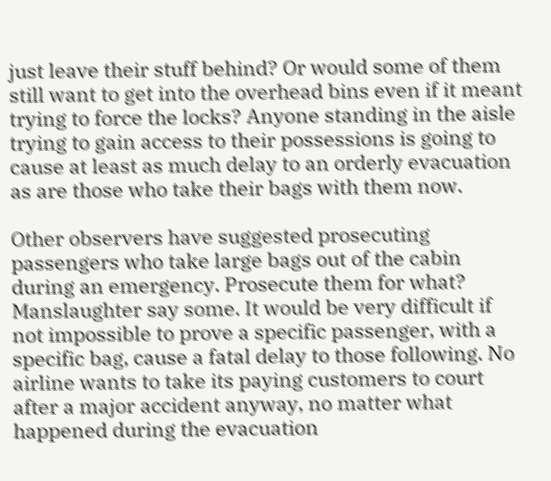just leave their stuff behind? Or would some of them still want to get into the overhead bins even if it meant trying to force the locks? Anyone standing in the aisle trying to gain access to their possessions is going to cause at least as much delay to an orderly evacuation as are those who take their bags with them now.

Other observers have suggested prosecuting passengers who take large bags out of the cabin during an emergency. Prosecute them for what? Manslaughter say some. It would be very difficult if not impossible to prove a specific passenger, with a specific bag, cause a fatal delay to those following. No airline wants to take its paying customers to court after a major accident anyway, no matter what happened during the evacuation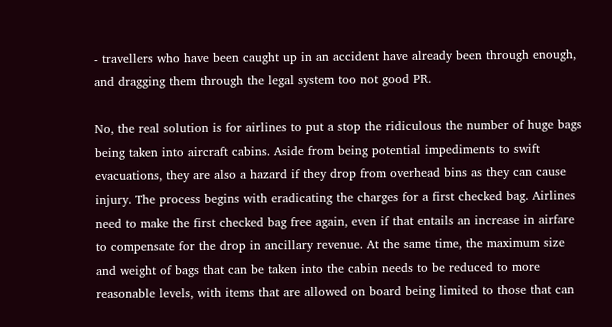- travellers who have been caught up in an accident have already been through enough, and dragging them through the legal system too not good PR.

No, the real solution is for airlines to put a stop the ridiculous the number of huge bags being taken into aircraft cabins. Aside from being potential impediments to swift evacuations, they are also a hazard if they drop from overhead bins as they can cause injury. The process begins with eradicating the charges for a first checked bag. Airlines need to make the first checked bag free again, even if that entails an increase in airfare to compensate for the drop in ancillary revenue. At the same time, the maximum size and weight of bags that can be taken into the cabin needs to be reduced to more reasonable levels, with items that are allowed on board being limited to those that can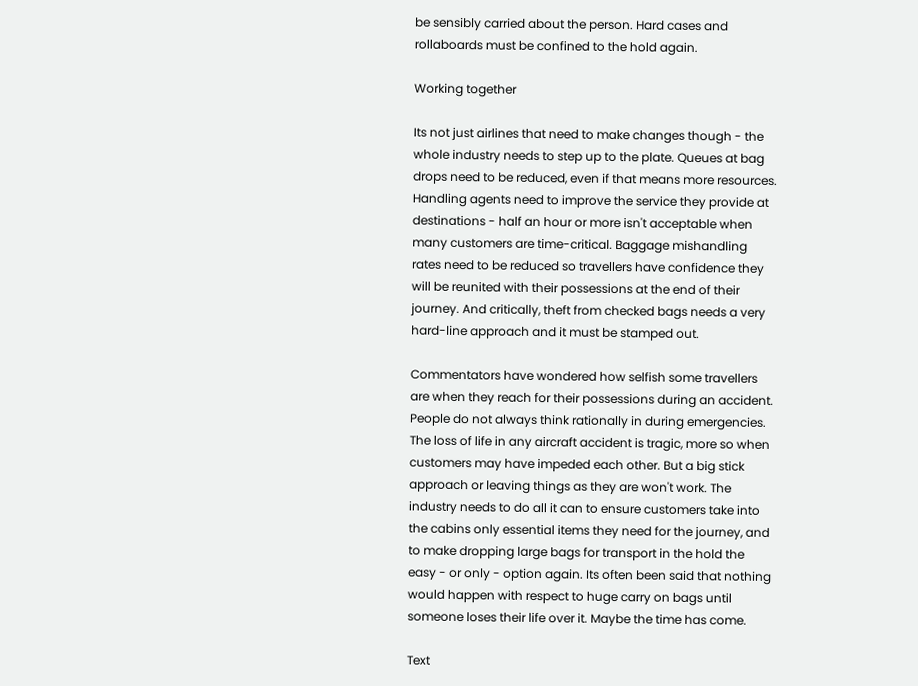be sensibly carried about the person. Hard cases and rollaboards must be confined to the hold again.

Working together

Its not just airlines that need to make changes though - the whole industry needs to step up to the plate. Queues at bag drops need to be reduced, even if that means more resources. Handling agents need to improve the service they provide at destinations - half an hour or more isn't acceptable when many customers are time-critical. Baggage mishandling rates need to be reduced so travellers have confidence they will be reunited with their possessions at the end of their journey. And critically, theft from checked bags needs a very hard-line approach and it must be stamped out.

Commentators have wondered how selfish some travellers are when they reach for their possessions during an accident. People do not always think rationally in during emergencies. The loss of life in any aircraft accident is tragic, more so when customers may have impeded each other. But a big stick approach or leaving things as they are won't work. The industry needs to do all it can to ensure customers take into the cabins only essential items they need for the journey, and to make dropping large bags for transport in the hold the easy - or only - option again. Its often been said that nothing would happen with respect to huge carry on bags until someone loses their life over it. Maybe the time has come.

Text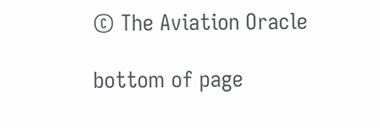© The Aviation Oracle

bottom of page